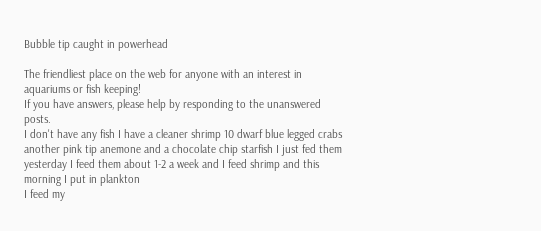Bubble tip caught in powerhead

The friendliest place on the web for anyone with an interest in aquariums or fish keeping!
If you have answers, please help by responding to the unanswered posts.
I don't have any fish I have a cleaner shrimp 10 dwarf blue legged crabs another pink tip anemone and a chocolate chip starfish I just fed them yesterday I feed them about 1-2 a week and I feed shrimp and this morning I put in plankton
I feed my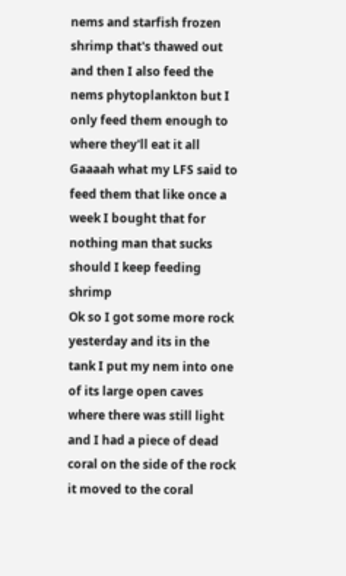nems and starfish frozen shrimp that's thawed out and then I also feed the nems phytoplankton but I only feed them enough to where they'll eat it all
Gaaaah what my LFS said to feed them that like once a week I bought that for nothing man that sucks should I keep feeding shrimp
Ok so I got some more rock yesterday and its in the tank I put my nem into one of its large open caves where there was still light and I had a piece of dead coral on the side of the rock it moved to the coral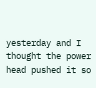yesterday and I thought the power head pushed it so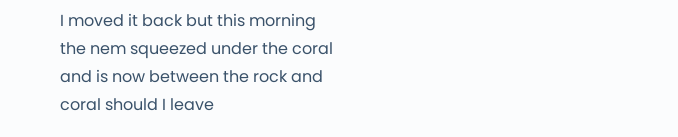I moved it back but this morning the nem squeezed under the coral and is now between the rock and coral should I leave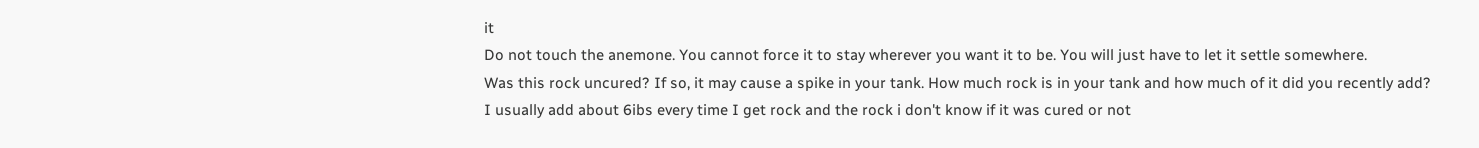it
Do not touch the anemone. You cannot force it to stay wherever you want it to be. You will just have to let it settle somewhere.
Was this rock uncured? If so, it may cause a spike in your tank. How much rock is in your tank and how much of it did you recently add?
I usually add about 6ibs every time I get rock and the rock i don't know if it was cured or not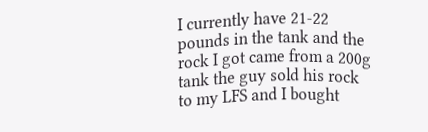I currently have 21-22 pounds in the tank and the rock I got came from a 200g tank the guy sold his rock to my LFS and I bought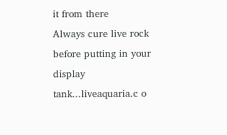it from there
Always cure live rock before putting in your display tank...liveaquaria.c o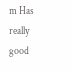m Has really good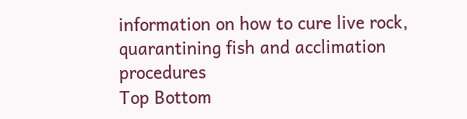information on how to cure live rock, quarantining fish and acclimation procedures
Top Bottom